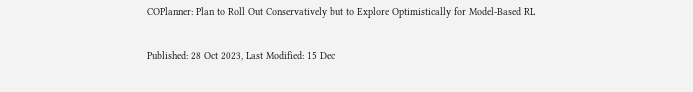COPlanner: Plan to Roll Out Conservatively but to Explore Optimistically for Model-Based RL

Published: 28 Oct 2023, Last Modified: 15 Dec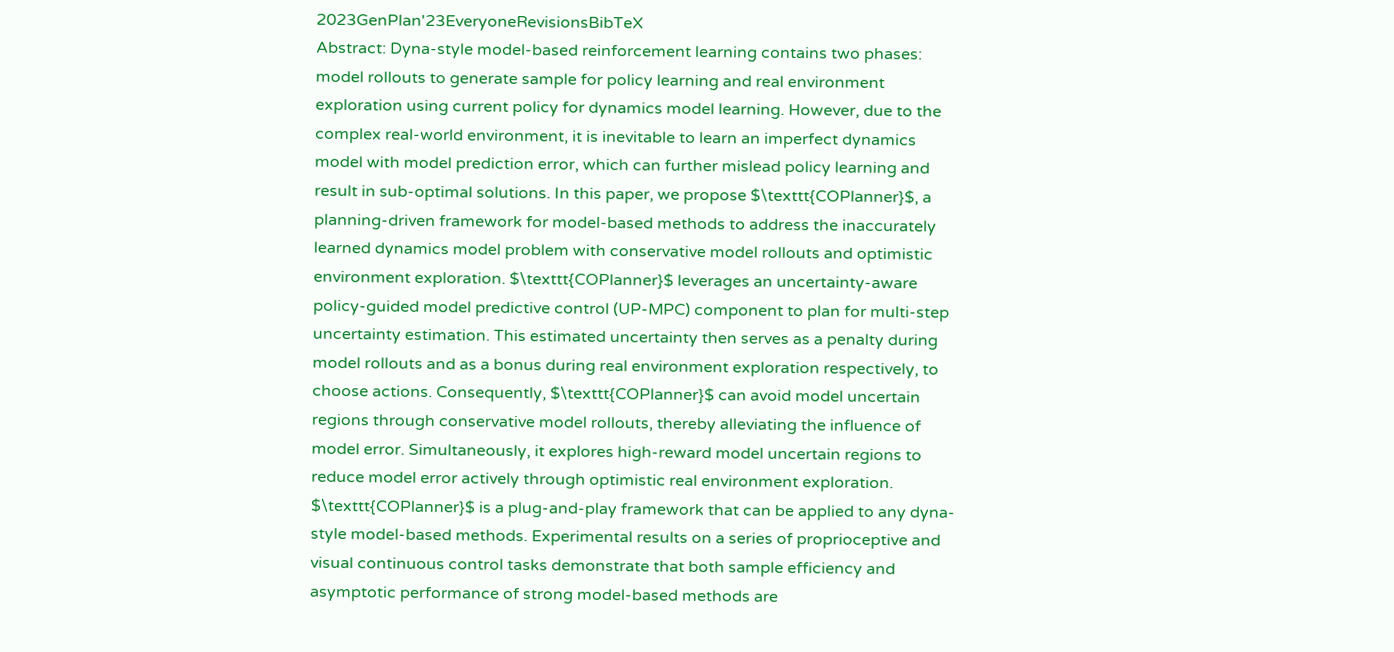2023GenPlan'23EveryoneRevisionsBibTeX
Abstract: Dyna-style model-based reinforcement learning contains two phases: model rollouts to generate sample for policy learning and real environment exploration using current policy for dynamics model learning. However, due to the complex real-world environment, it is inevitable to learn an imperfect dynamics model with model prediction error, which can further mislead policy learning and result in sub-optimal solutions. In this paper, we propose $\texttt{COPlanner}$, a planning-driven framework for model-based methods to address the inaccurately learned dynamics model problem with conservative model rollouts and optimistic environment exploration. $\texttt{COPlanner}$ leverages an uncertainty-aware policy-guided model predictive control (UP-MPC) component to plan for multi-step uncertainty estimation. This estimated uncertainty then serves as a penalty during model rollouts and as a bonus during real environment exploration respectively, to choose actions. Consequently, $\texttt{COPlanner}$ can avoid model uncertain regions through conservative model rollouts, thereby alleviating the influence of model error. Simultaneously, it explores high-reward model uncertain regions to reduce model error actively through optimistic real environment exploration. $\texttt{COPlanner}$ is a plug-and-play framework that can be applied to any dyna-style model-based methods. Experimental results on a series of proprioceptive and visual continuous control tasks demonstrate that both sample efficiency and asymptotic performance of strong model-based methods are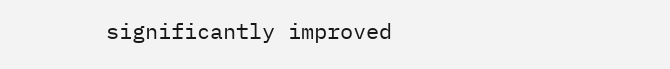significantly improved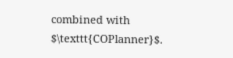combined with $\texttt{COPlanner}$.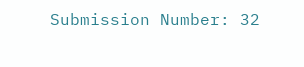Submission Number: 32